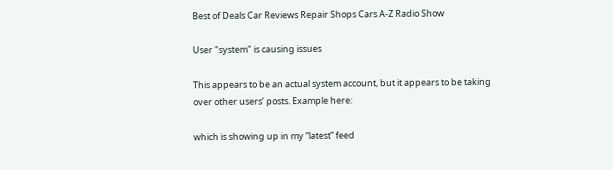Best of Deals Car Reviews Repair Shops Cars A-Z Radio Show

User "system" is causing issues

This appears to be an actual system account, but it appears to be taking over other users’ posts. Example here:

which is showing up in my “latest” feed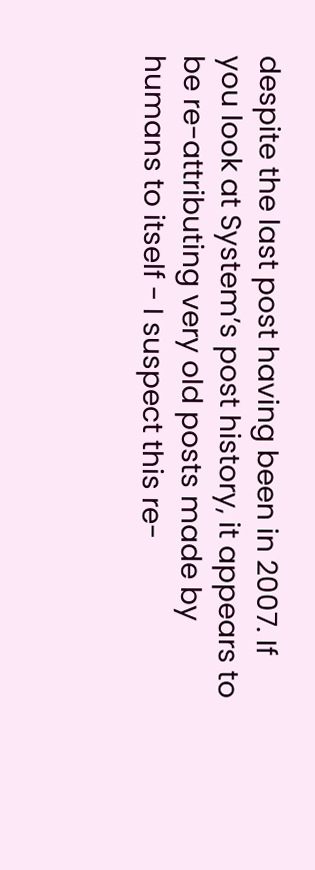despite the last post having been in 2007. If you look at System’s post history, it appears to be re-attributing very old posts made by humans to itself - I suspect this re-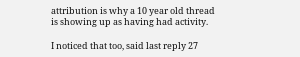attribution is why a 10 year old thread is showing up as having had activity.

I noticed that too, said last reply 27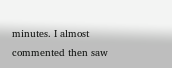minutes. I almost commented then saw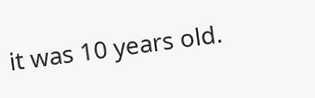it was 10 years old.